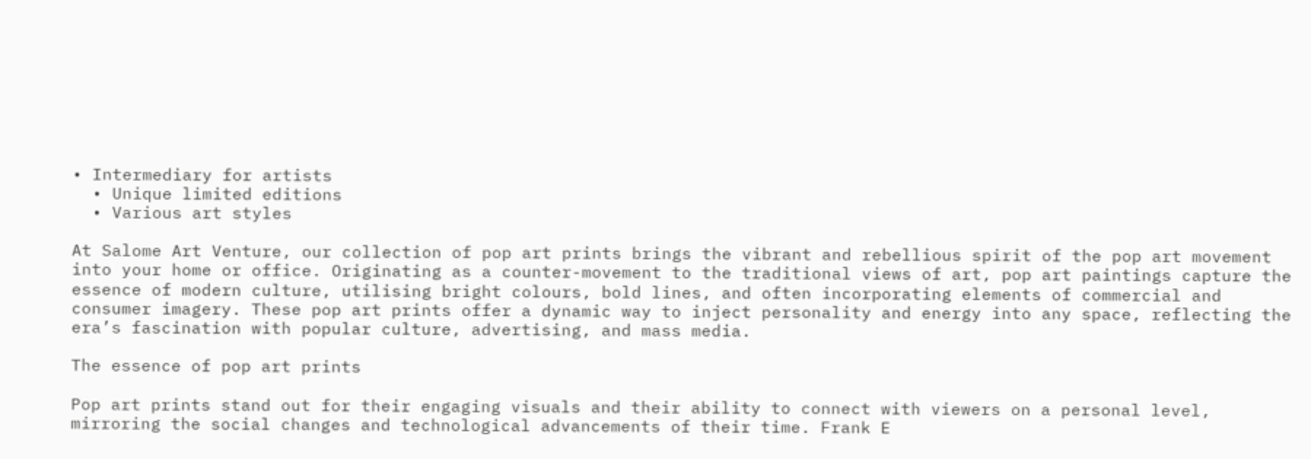• Intermediary for artists
  • Unique limited editions
  • Various art styles

At Salome Art Venture, our collection of pop art prints brings the vibrant and rebellious spirit of the pop art movement into your home or office. Originating as a counter-movement to the traditional views of art, pop art paintings capture the essence of modern culture, utilising bright colours, bold lines, and often incorporating elements of commercial and consumer imagery. These pop art prints offer a dynamic way to inject personality and energy into any space, reflecting the era’s fascination with popular culture, advertising, and mass media.

The essence of pop art prints

Pop art prints stand out for their engaging visuals and their ability to connect with viewers on a personal level, mirroring the social changes and technological advancements of their time. Frank E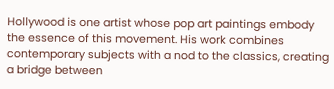Hollywood is one artist whose pop art paintings embody the essence of this movement. His work combines contemporary subjects with a nod to the classics, creating a bridge between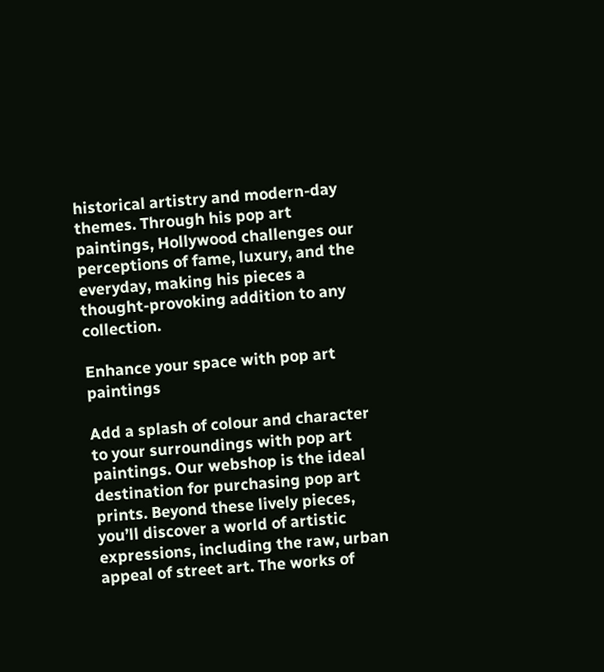historical artistry and modern-day themes. Through his pop art paintings, Hollywood challenges our perceptions of fame, luxury, and the everyday, making his pieces a thought-provoking addition to any collection.

Enhance your space with pop art paintings

Add a splash of colour and character to your surroundings with pop art paintings. Our webshop is the ideal destination for purchasing pop art prints. Beyond these lively pieces, you’ll discover a world of artistic expressions, including the raw, urban appeal of street art. The works of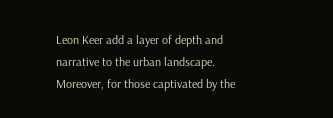Leon Keer add a layer of depth and narrative to the urban landscape. Moreover, for those captivated by the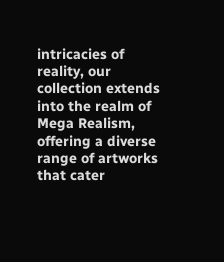intricacies of reality, our collection extends into the realm of Mega Realism, offering a diverse range of artworks that cater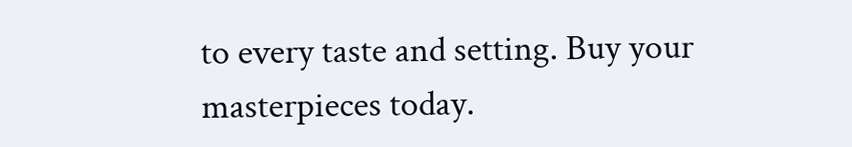to every taste and setting. Buy your masterpieces today.